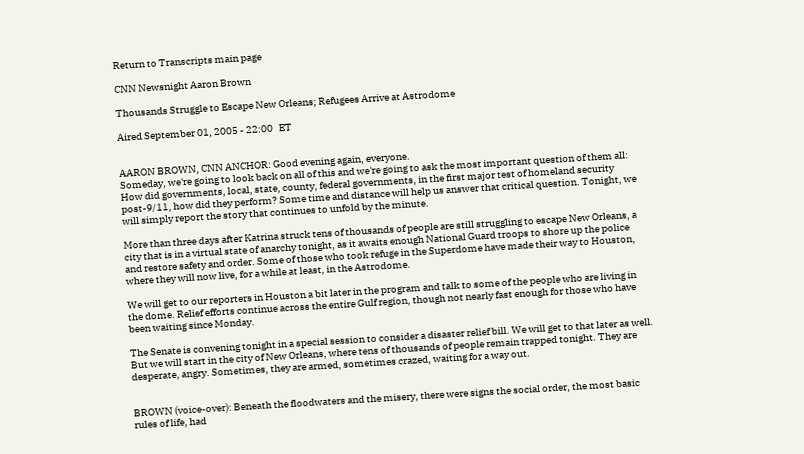Return to Transcripts main page

CNN Newsnight Aaron Brown

Thousands Struggle to Escape New Orleans; Refugees Arrive at Astrodome

Aired September 01, 2005 - 22:00   ET


AARON BROWN, CNN ANCHOR: Good evening again, everyone.
Someday, we're going to look back on all of this and we're going to ask the most important question of them all: How did governments, local, state, county, federal governments, in the first major test of homeland security post-9/11, how did they perform? Some time and distance will help us answer that critical question. Tonight, we will simply report the story that continues to unfold by the minute.

More than three days after Katrina struck tens of thousands of people are still struggling to escape New Orleans, a city that is in a virtual state of anarchy tonight, as it awaits enough National Guard troops to shore up the police and restore safety and order. Some of those who took refuge in the Superdome have made their way to Houston, where they will now live, for a while at least, in the Astrodome.

We will get to our reporters in Houston a bit later in the program and talk to some of the people who are living in the dome. Relief efforts continue across the entire Gulf region, though not nearly fast enough for those who have been waiting since Monday.

The Senate is convening tonight in a special session to consider a disaster relief bill. We will get to that later as well. But we will start in the city of New Orleans, where tens of thousands of people remain trapped tonight. They are desperate, angry. Sometimes, they are armed, sometimes crazed, waiting for a way out.


BROWN (voice-over): Beneath the floodwaters and the misery, there were signs the social order, the most basic rules of life, had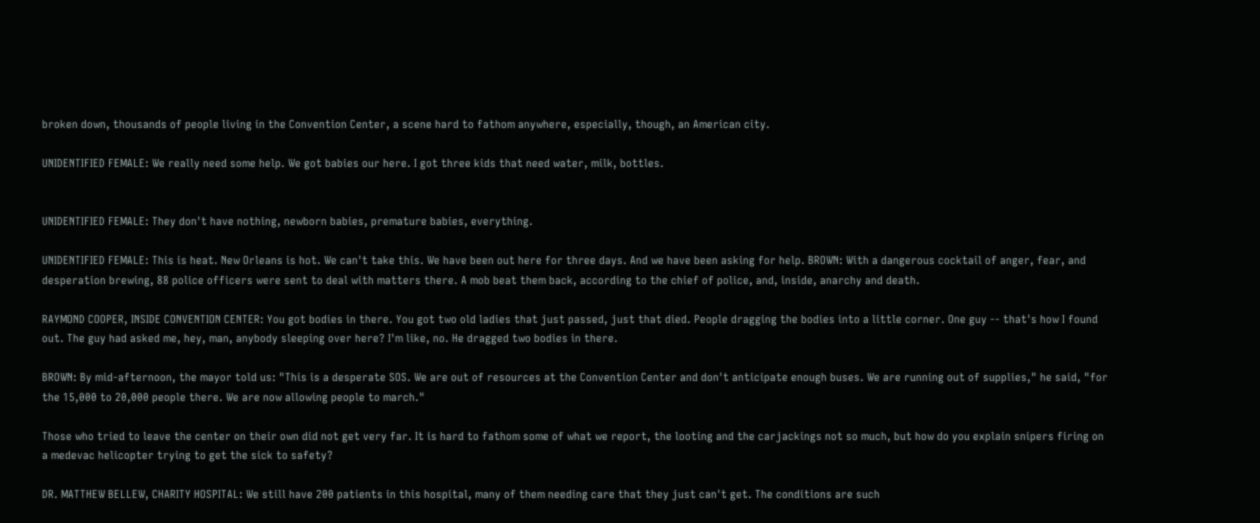broken down, thousands of people living in the Convention Center, a scene hard to fathom anywhere, especially, though, an American city.

UNIDENTIFIED FEMALE: We really need some help. We got babies our here. I got three kids that need water, milk, bottles.


UNIDENTIFIED FEMALE: They don't have nothing, newborn babies, premature babies, everything.

UNIDENTIFIED FEMALE: This is heat. New Orleans is hot. We can't take this. We have been out here for three days. And we have been asking for help. BROWN: With a dangerous cocktail of anger, fear, and desperation brewing, 88 police officers were sent to deal with matters there. A mob beat them back, according to the chief of police, and, inside, anarchy and death.

RAYMOND COOPER, INSIDE CONVENTION CENTER: You got bodies in there. You got two old ladies that just passed, just that died. People dragging the bodies into a little corner. One guy -- that's how I found out. The guy had asked me, hey, man, anybody sleeping over here? I'm like, no. He dragged two bodies in there.

BROWN: By mid-afternoon, the mayor told us: "This is a desperate SOS. We are out of resources at the Convention Center and don't anticipate enough buses. We are running out of supplies," he said, "for the 15,000 to 20,000 people there. We are now allowing people to march."

Those who tried to leave the center on their own did not get very far. It is hard to fathom some of what we report, the looting and the carjackings not so much, but how do you explain snipers firing on a medevac helicopter trying to get the sick to safety?

DR. MATTHEW BELLEW, CHARITY HOSPITAL: We still have 200 patients in this hospital, many of them needing care that they just can't get. The conditions are such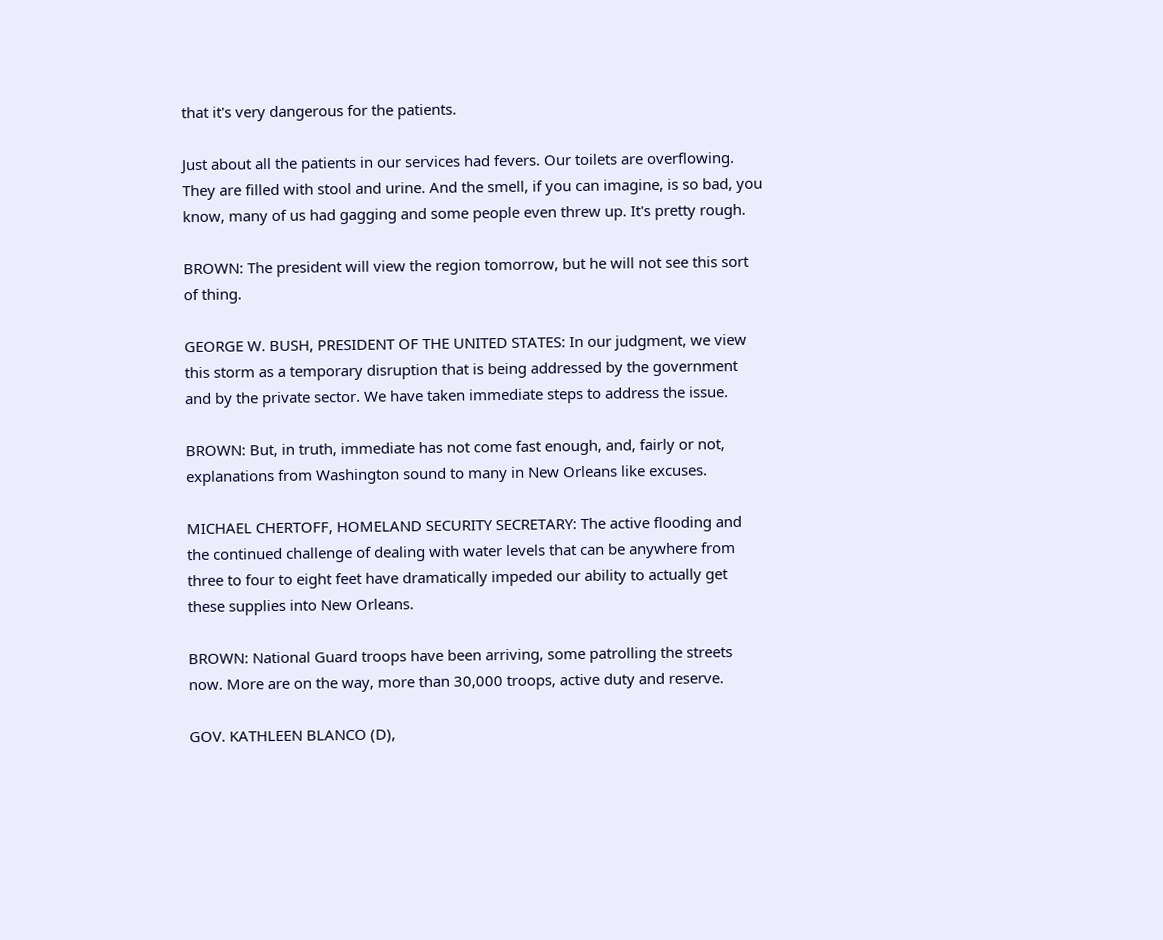that it's very dangerous for the patients.

Just about all the patients in our services had fevers. Our toilets are overflowing. They are filled with stool and urine. And the smell, if you can imagine, is so bad, you know, many of us had gagging and some people even threw up. It's pretty rough.

BROWN: The president will view the region tomorrow, but he will not see this sort of thing.

GEORGE W. BUSH, PRESIDENT OF THE UNITED STATES: In our judgment, we view this storm as a temporary disruption that is being addressed by the government and by the private sector. We have taken immediate steps to address the issue.

BROWN: But, in truth, immediate has not come fast enough, and, fairly or not, explanations from Washington sound to many in New Orleans like excuses.

MICHAEL CHERTOFF, HOMELAND SECURITY SECRETARY: The active flooding and the continued challenge of dealing with water levels that can be anywhere from three to four to eight feet have dramatically impeded our ability to actually get these supplies into New Orleans.

BROWN: National Guard troops have been arriving, some patrolling the streets now. More are on the way, more than 30,000 troops, active duty and reserve.

GOV. KATHLEEN BLANCO (D),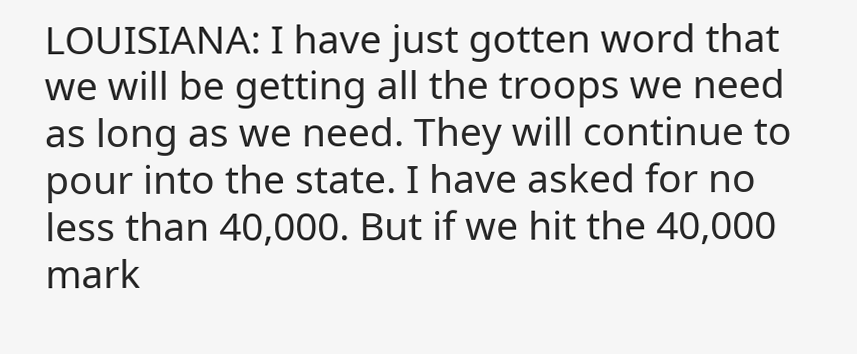LOUISIANA: I have just gotten word that we will be getting all the troops we need as long as we need. They will continue to pour into the state. I have asked for no less than 40,000. But if we hit the 40,000 mark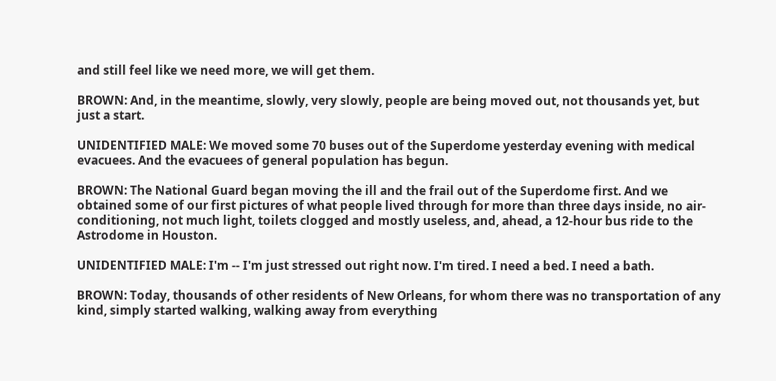and still feel like we need more, we will get them.

BROWN: And, in the meantime, slowly, very slowly, people are being moved out, not thousands yet, but just a start.

UNIDENTIFIED MALE: We moved some 70 buses out of the Superdome yesterday evening with medical evacuees. And the evacuees of general population has begun.

BROWN: The National Guard began moving the ill and the frail out of the Superdome first. And we obtained some of our first pictures of what people lived through for more than three days inside, no air- conditioning, not much light, toilets clogged and mostly useless, and, ahead, a 12-hour bus ride to the Astrodome in Houston.

UNIDENTIFIED MALE: I'm -- I'm just stressed out right now. I'm tired. I need a bed. I need a bath.

BROWN: Today, thousands of other residents of New Orleans, for whom there was no transportation of any kind, simply started walking, walking away from everything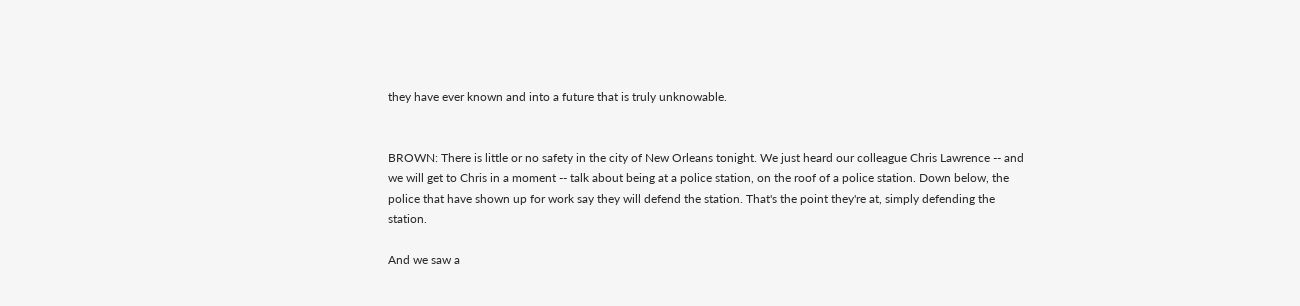they have ever known and into a future that is truly unknowable.


BROWN: There is little or no safety in the city of New Orleans tonight. We just heard our colleague Chris Lawrence -- and we will get to Chris in a moment -- talk about being at a police station, on the roof of a police station. Down below, the police that have shown up for work say they will defend the station. That's the point they're at, simply defending the station.

And we saw a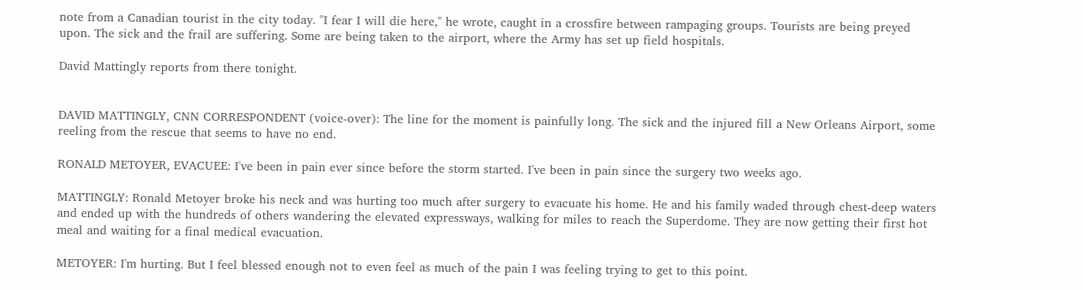note from a Canadian tourist in the city today. "I fear I will die here," he wrote, caught in a crossfire between rampaging groups. Tourists are being preyed upon. The sick and the frail are suffering. Some are being taken to the airport, where the Army has set up field hospitals.

David Mattingly reports from there tonight.


DAVID MATTINGLY, CNN CORRESPONDENT (voice-over): The line for the moment is painfully long. The sick and the injured fill a New Orleans Airport, some reeling from the rescue that seems to have no end.

RONALD METOYER, EVACUEE: I've been in pain ever since before the storm started. I've been in pain since the surgery two weeks ago.

MATTINGLY: Ronald Metoyer broke his neck and was hurting too much after surgery to evacuate his home. He and his family waded through chest-deep waters and ended up with the hundreds of others wandering the elevated expressways, walking for miles to reach the Superdome. They are now getting their first hot meal and waiting for a final medical evacuation.

METOYER: I'm hurting. But I feel blessed enough not to even feel as much of the pain I was feeling trying to get to this point.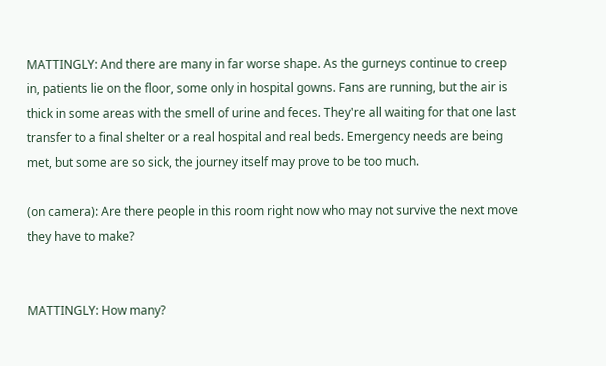MATTINGLY: And there are many in far worse shape. As the gurneys continue to creep in, patients lie on the floor, some only in hospital gowns. Fans are running, but the air is thick in some areas with the smell of urine and feces. They're all waiting for that one last transfer to a final shelter or a real hospital and real beds. Emergency needs are being met, but some are so sick, the journey itself may prove to be too much.

(on camera): Are there people in this room right now who may not survive the next move they have to make?


MATTINGLY: How many?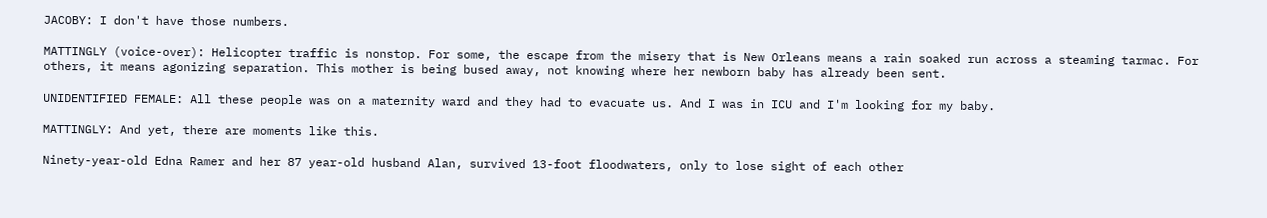JACOBY: I don't have those numbers.

MATTINGLY (voice-over): Helicopter traffic is nonstop. For some, the escape from the misery that is New Orleans means a rain soaked run across a steaming tarmac. For others, it means agonizing separation. This mother is being bused away, not knowing where her newborn baby has already been sent.

UNIDENTIFIED FEMALE: All these people was on a maternity ward and they had to evacuate us. And I was in ICU and I'm looking for my baby.

MATTINGLY: And yet, there are moments like this.

Ninety-year-old Edna Ramer and her 87 year-old husband Alan, survived 13-foot floodwaters, only to lose sight of each other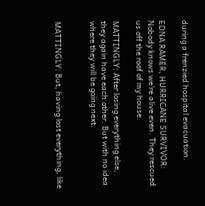during a frenzied hospital evacuation.

EDNA RAMER, HURRICANE SURVIVOR: Nobody knows we're alive even. They rescued us off the roof of my house.

MATTINGLY: After losing everything else, they again have each other. But with no idea where they will be going next.


MATTINGLY: But, having lost everything, like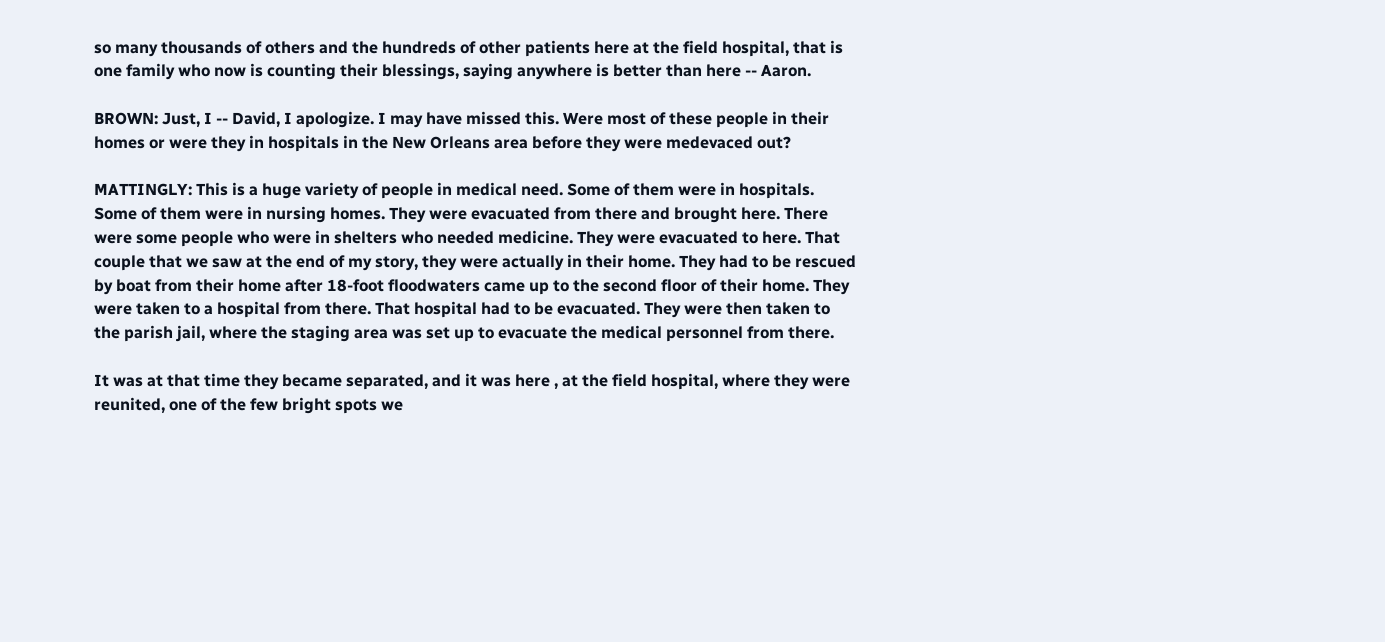so many thousands of others and the hundreds of other patients here at the field hospital, that is one family who now is counting their blessings, saying anywhere is better than here -- Aaron.

BROWN: Just, I -- David, I apologize. I may have missed this. Were most of these people in their homes or were they in hospitals in the New Orleans area before they were medevaced out?

MATTINGLY: This is a huge variety of people in medical need. Some of them were in hospitals. Some of them were in nursing homes. They were evacuated from there and brought here. There were some people who were in shelters who needed medicine. They were evacuated to here. That couple that we saw at the end of my story, they were actually in their home. They had to be rescued by boat from their home after 18-foot floodwaters came up to the second floor of their home. They were taken to a hospital from there. That hospital had to be evacuated. They were then taken to the parish jail, where the staging area was set up to evacuate the medical personnel from there.

It was at that time they became separated, and it was here , at the field hospital, where they were reunited, one of the few bright spots we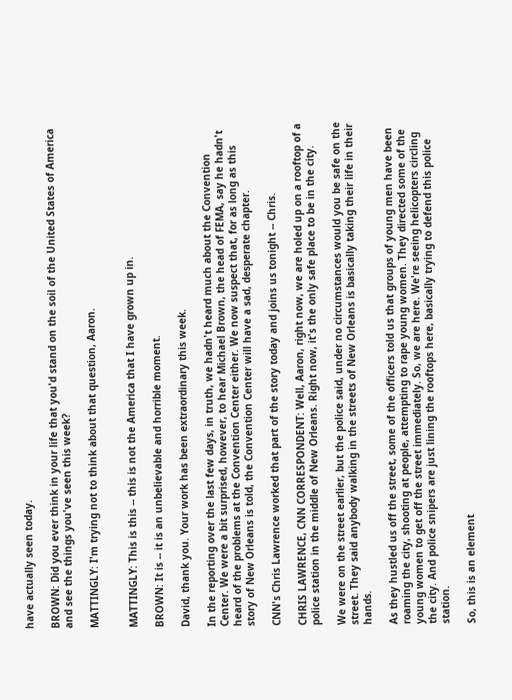have actually seen today.

BROWN: Did you ever think in your life that you'd stand on the soil of the United States of America and see the things you've seen this week?

MATTINGLY: I'm trying not to think about that question, Aaron.


MATTINGLY: This is this -- this is not the America that I have grown up in.

BROWN: It is -- it is an unbelievable and horrible moment.

David, thank you. Your work has been extraordinary this week.

In the reporting over the last few days, in truth, we hadn't heard much about the Convention Center. We were a bit surprised, however, to hear Michael Brown, the head of FEMA, say he hadn't heard of the problems at the Convention Center either. We now suspect that, for as long as this story of New Orleans is told, the Convention Center will have a sad, desperate chapter.

CNN's Chris Lawrence worked that part of the story today and joins us tonight -- Chris.

CHRIS LAWRENCE, CNN CORRESPONDENT: Well, Aaron, right now, we are holed up on a rooftop of a police station in the middle of New Orleans. Right now, it's the only safe place to be in the city.

We were on the street earlier, but the police said, under no circumstances would you be safe on the street. They said anybody walking in the streets of New Orleans is basically taking their life in their hands.

As they hustled us off the street, some of the officers told us that groups of young men have been roaming the city, shooting at people, attempting to rape young women. They directed some of the young women to get off the street immediately. So, we are here. We're seeing helicopters circling the city. And police snipers are just lining the rooftops here, basically trying to defend this police station.

So, this is an element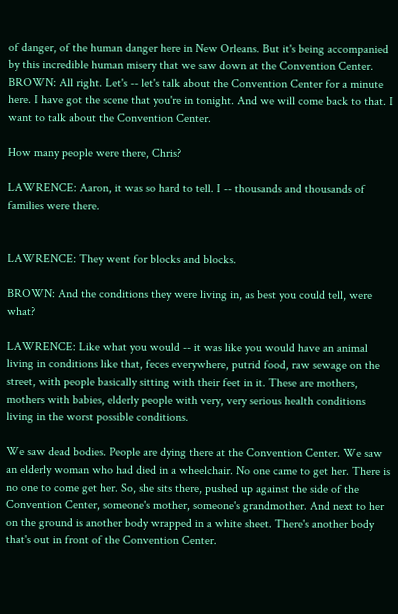of danger, of the human danger here in New Orleans. But it's being accompanied by this incredible human misery that we saw down at the Convention Center. BROWN: All right. Let's -- let's talk about the Convention Center for a minute here. I have got the scene that you're in tonight. And we will come back to that. I want to talk about the Convention Center.

How many people were there, Chris?

LAWRENCE: Aaron, it was so hard to tell. I -- thousands and thousands of families were there.


LAWRENCE: They went for blocks and blocks.

BROWN: And the conditions they were living in, as best you could tell, were what?

LAWRENCE: Like what you would -- it was like you would have an animal living in conditions like that, feces everywhere, putrid food, raw sewage on the street, with people basically sitting with their feet in it. These are mothers, mothers with babies, elderly people with very, very serious health conditions living in the worst possible conditions.

We saw dead bodies. People are dying there at the Convention Center. We saw an elderly woman who had died in a wheelchair. No one came to get her. There is no one to come get her. So, she sits there, pushed up against the side of the Convention Center, someone's mother, someone's grandmother. And next to her on the ground is another body wrapped in a white sheet. There's another body that's out in front of the Convention Center.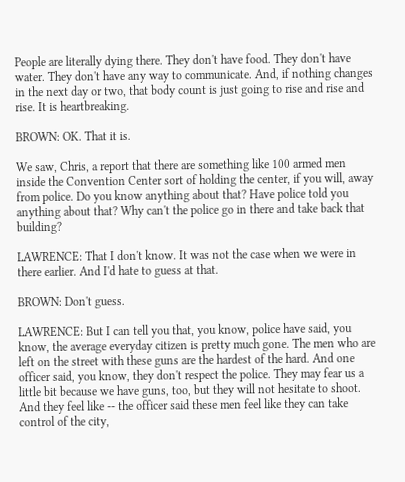People are literally dying there. They don't have food. They don't have water. They don't have any way to communicate. And, if nothing changes in the next day or two, that body count is just going to rise and rise and rise. It is heartbreaking.

BROWN: OK. That it is.

We saw, Chris, a report that there are something like 100 armed men inside the Convention Center sort of holding the center, if you will, away from police. Do you know anything about that? Have police told you anything about that? Why can't the police go in there and take back that building?

LAWRENCE: That I don't know. It was not the case when we were in there earlier. And I'd hate to guess at that.

BROWN: Don't guess.

LAWRENCE: But I can tell you that, you know, police have said, you know, the average everyday citizen is pretty much gone. The men who are left on the street with these guns are the hardest of the hard. And one officer said, you know, they don't respect the police. They may fear us a little bit because we have guns, too, but they will not hesitate to shoot. And they feel like -- the officer said these men feel like they can take control of the city,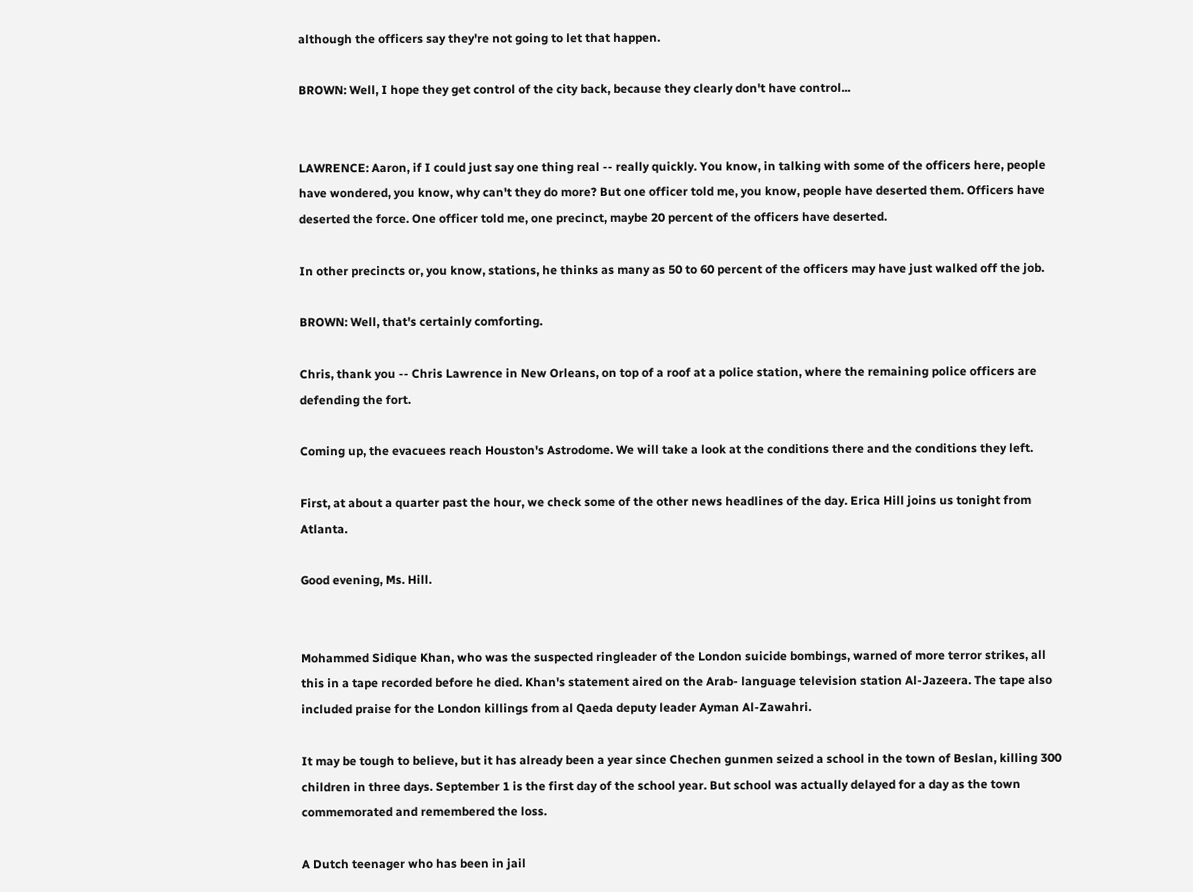although the officers say they're not going to let that happen.

BROWN: Well, I hope they get control of the city back, because they clearly don't have control...


LAWRENCE: Aaron, if I could just say one thing real -- really quickly. You know, in talking with some of the officers here, people have wondered, you know, why can't they do more? But one officer told me, you know, people have deserted them. Officers have deserted the force. One officer told me, one precinct, maybe 20 percent of the officers have deserted.

In other precincts or, you know, stations, he thinks as many as 50 to 60 percent of the officers may have just walked off the job.

BROWN: Well, that's certainly comforting.

Chris, thank you -- Chris Lawrence in New Orleans, on top of a roof at a police station, where the remaining police officers are defending the fort.

Coming up, the evacuees reach Houston's Astrodome. We will take a look at the conditions there and the conditions they left.

First, at about a quarter past the hour, we check some of the other news headlines of the day. Erica Hill joins us tonight from Atlanta.

Good evening, Ms. Hill.


Mohammed Sidique Khan, who was the suspected ringleader of the London suicide bombings, warned of more terror strikes, all this in a tape recorded before he died. Khan's statement aired on the Arab- language television station Al-Jazeera. The tape also included praise for the London killings from al Qaeda deputy leader Ayman Al-Zawahri.

It may be tough to believe, but it has already been a year since Chechen gunmen seized a school in the town of Beslan, killing 300 children in three days. September 1 is the first day of the school year. But school was actually delayed for a day as the town commemorated and remembered the loss.

A Dutch teenager who has been in jail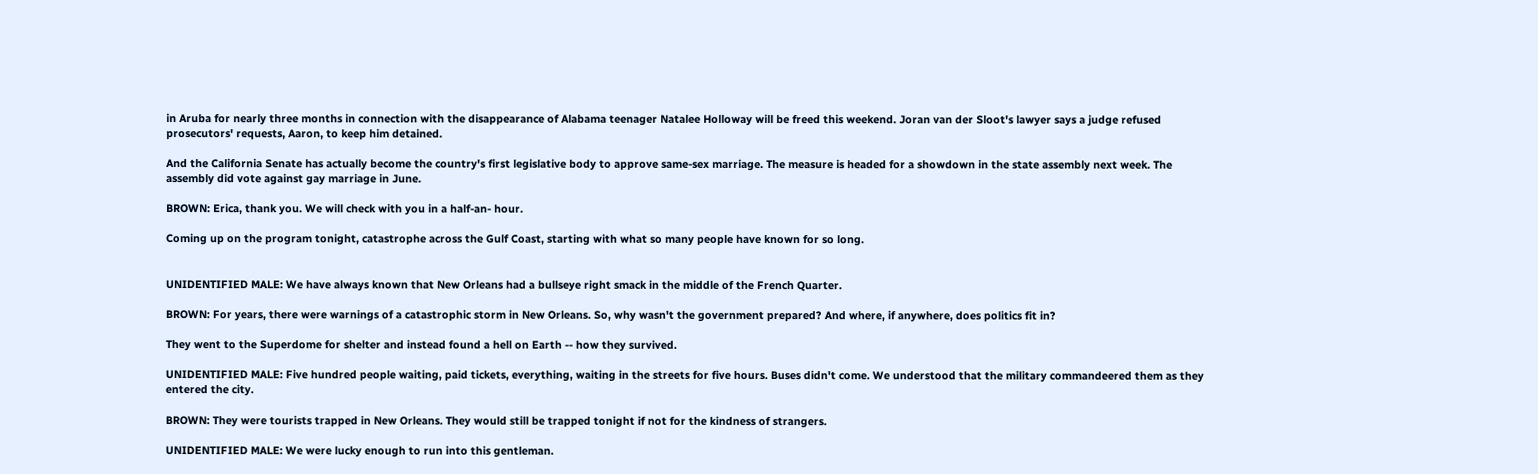in Aruba for nearly three months in connection with the disappearance of Alabama teenager Natalee Holloway will be freed this weekend. Joran van der Sloot's lawyer says a judge refused prosecutors' requests, Aaron, to keep him detained.

And the California Senate has actually become the country's first legislative body to approve same-sex marriage. The measure is headed for a showdown in the state assembly next week. The assembly did vote against gay marriage in June.

BROWN: Erica, thank you. We will check with you in a half-an- hour.

Coming up on the program tonight, catastrophe across the Gulf Coast, starting with what so many people have known for so long.


UNIDENTIFIED MALE: We have always known that New Orleans had a bullseye right smack in the middle of the French Quarter.

BROWN: For years, there were warnings of a catastrophic storm in New Orleans. So, why wasn't the government prepared? And where, if anywhere, does politics fit in?

They went to the Superdome for shelter and instead found a hell on Earth -- how they survived.

UNIDENTIFIED MALE: Five hundred people waiting, paid tickets, everything, waiting in the streets for five hours. Buses didn't come. We understood that the military commandeered them as they entered the city.

BROWN: They were tourists trapped in New Orleans. They would still be trapped tonight if not for the kindness of strangers.

UNIDENTIFIED MALE: We were lucky enough to run into this gentleman.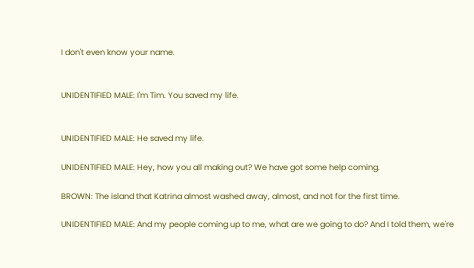I don't even know your name.


UNIDENTIFIED MALE: I'm Tim. You saved my life.


UNIDENTIFIED MALE: He saved my life.

UNIDENTIFIED MALE: Hey, how you all making out? We have got some help coming.

BROWN: The island that Katrina almost washed away, almost, and not for the first time.

UNIDENTIFIED MALE: And my people coming up to me, what are we going to do? And I told them, we're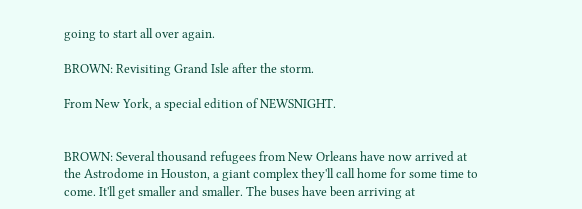going to start all over again.

BROWN: Revisiting Grand Isle after the storm.

From New York, a special edition of NEWSNIGHT.


BROWN: Several thousand refugees from New Orleans have now arrived at the Astrodome in Houston, a giant complex they'll call home for some time to come. It'll get smaller and smaller. The buses have been arriving at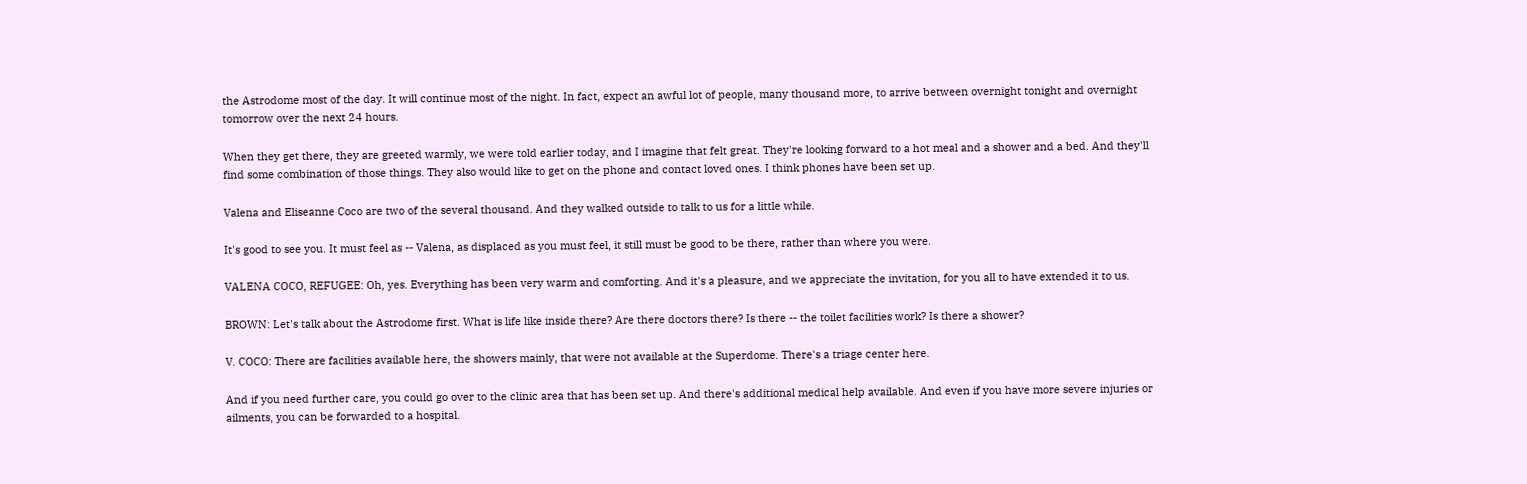the Astrodome most of the day. It will continue most of the night. In fact, expect an awful lot of people, many thousand more, to arrive between overnight tonight and overnight tomorrow over the next 24 hours.

When they get there, they are greeted warmly, we were told earlier today, and I imagine that felt great. They're looking forward to a hot meal and a shower and a bed. And they'll find some combination of those things. They also would like to get on the phone and contact loved ones. I think phones have been set up.

Valena and Eliseanne Coco are two of the several thousand. And they walked outside to talk to us for a little while.

It's good to see you. It must feel as -- Valena, as displaced as you must feel, it still must be good to be there, rather than where you were.

VALENA COCO, REFUGEE: Oh, yes. Everything has been very warm and comforting. And it's a pleasure, and we appreciate the invitation, for you all to have extended it to us.

BROWN: Let's talk about the Astrodome first. What is life like inside there? Are there doctors there? Is there -- the toilet facilities work? Is there a shower?

V. COCO: There are facilities available here, the showers mainly, that were not available at the Superdome. There's a triage center here.

And if you need further care, you could go over to the clinic area that has been set up. And there's additional medical help available. And even if you have more severe injuries or ailments, you can be forwarded to a hospital.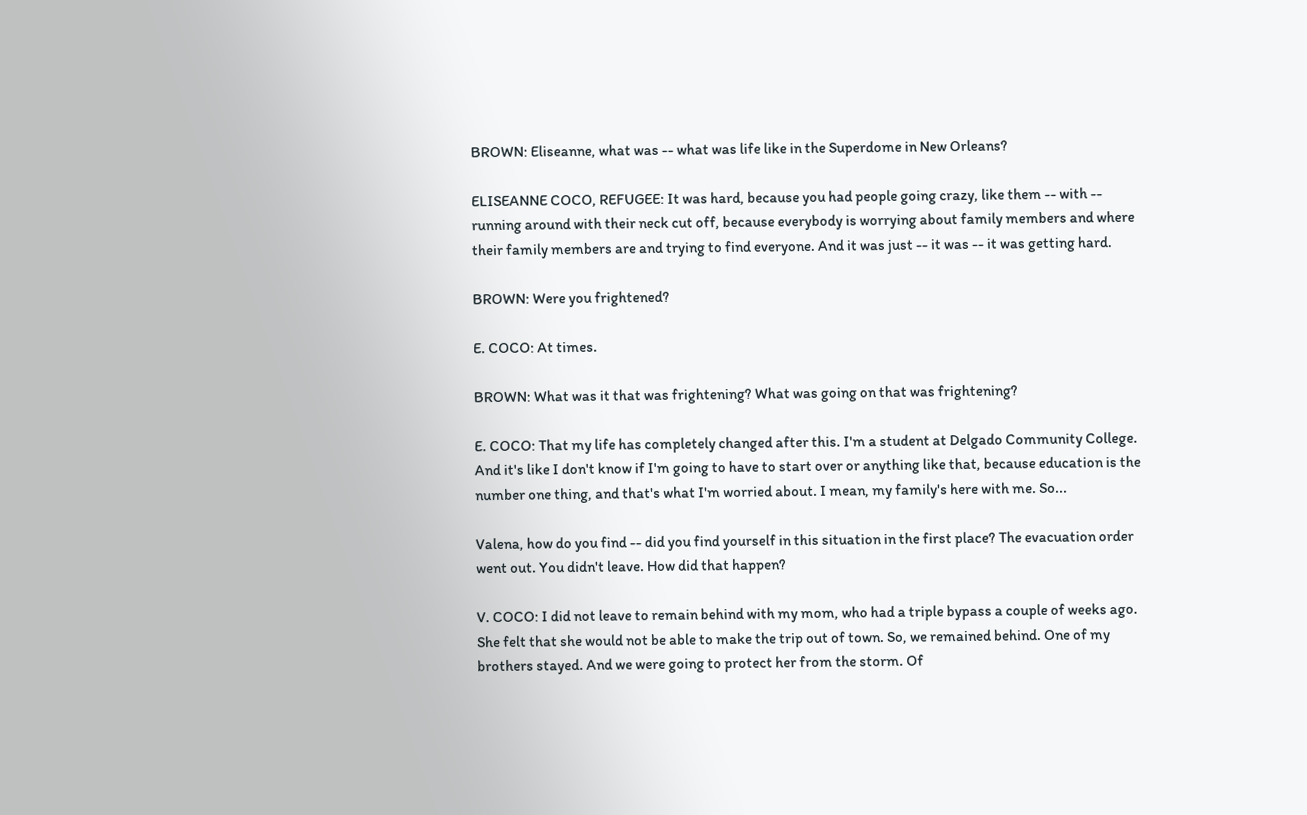BROWN: Eliseanne, what was -- what was life like in the Superdome in New Orleans?

ELISEANNE COCO, REFUGEE: It was hard, because you had people going crazy, like them -- with -- running around with their neck cut off, because everybody is worrying about family members and where their family members are and trying to find everyone. And it was just -- it was -- it was getting hard.

BROWN: Were you frightened?

E. COCO: At times.

BROWN: What was it that was frightening? What was going on that was frightening?

E. COCO: That my life has completely changed after this. I'm a student at Delgado Community College. And it's like I don't know if I'm going to have to start over or anything like that, because education is the number one thing, and that's what I'm worried about. I mean, my family's here with me. So...

Valena, how do you find -- did you find yourself in this situation in the first place? The evacuation order went out. You didn't leave. How did that happen?

V. COCO: I did not leave to remain behind with my mom, who had a triple bypass a couple of weeks ago. She felt that she would not be able to make the trip out of town. So, we remained behind. One of my brothers stayed. And we were going to protect her from the storm. Of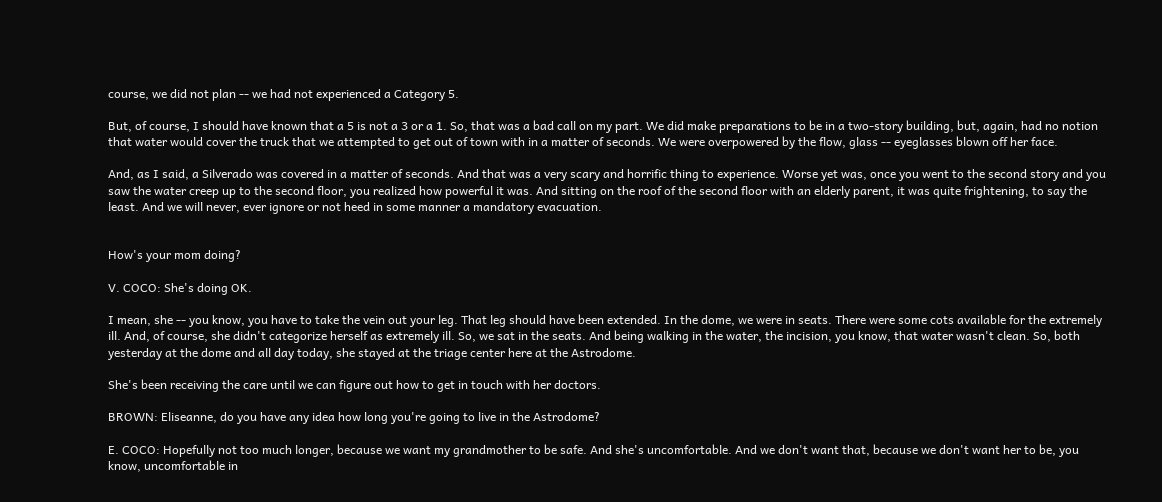course, we did not plan -- we had not experienced a Category 5.

But, of course, I should have known that a 5 is not a 3 or a 1. So, that was a bad call on my part. We did make preparations to be in a two-story building, but, again, had no notion that water would cover the truck that we attempted to get out of town with in a matter of seconds. We were overpowered by the flow, glass -- eyeglasses blown off her face.

And, as I said, a Silverado was covered in a matter of seconds. And that was a very scary and horrific thing to experience. Worse yet was, once you went to the second story and you saw the water creep up to the second floor, you realized how powerful it was. And sitting on the roof of the second floor with an elderly parent, it was quite frightening, to say the least. And we will never, ever ignore or not heed in some manner a mandatory evacuation.


How's your mom doing?

V. COCO: She's doing OK.

I mean, she -- you know, you have to take the vein out your leg. That leg should have been extended. In the dome, we were in seats. There were some cots available for the extremely ill. And, of course, she didn't categorize herself as extremely ill. So, we sat in the seats. And being walking in the water, the incision, you know, that water wasn't clean. So, both yesterday at the dome and all day today, she stayed at the triage center here at the Astrodome.

She's been receiving the care until we can figure out how to get in touch with her doctors.

BROWN: Eliseanne, do you have any idea how long you're going to live in the Astrodome?

E. COCO: Hopefully not too much longer, because we want my grandmother to be safe. And she's uncomfortable. And we don't want that, because we don't want her to be, you know, uncomfortable in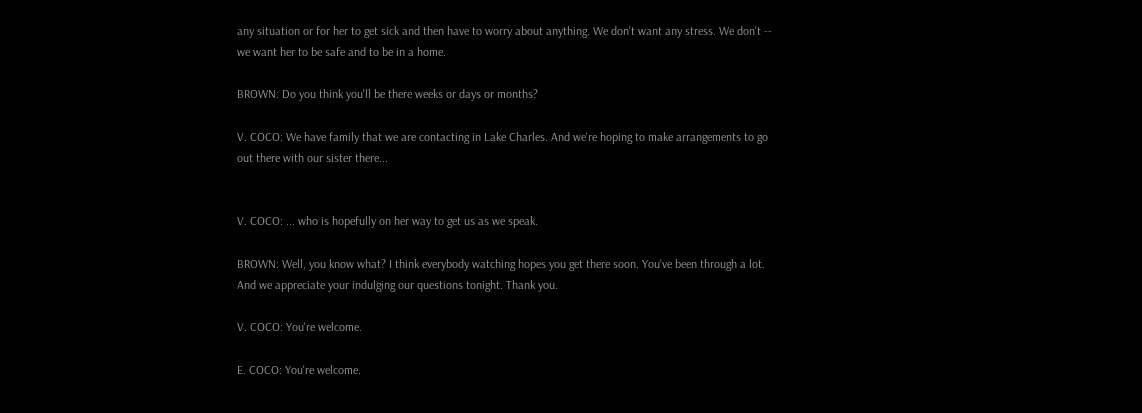any situation or for her to get sick and then have to worry about anything. We don't want any stress. We don't -- we want her to be safe and to be in a home.

BROWN: Do you think you'll be there weeks or days or months?

V. COCO: We have family that we are contacting in Lake Charles. And we're hoping to make arrangements to go out there with our sister there...


V. COCO: ... who is hopefully on her way to get us as we speak.

BROWN: Well, you know what? I think everybody watching hopes you get there soon. You've been through a lot. And we appreciate your indulging our questions tonight. Thank you.

V. COCO: You're welcome.

E. COCO: You're welcome.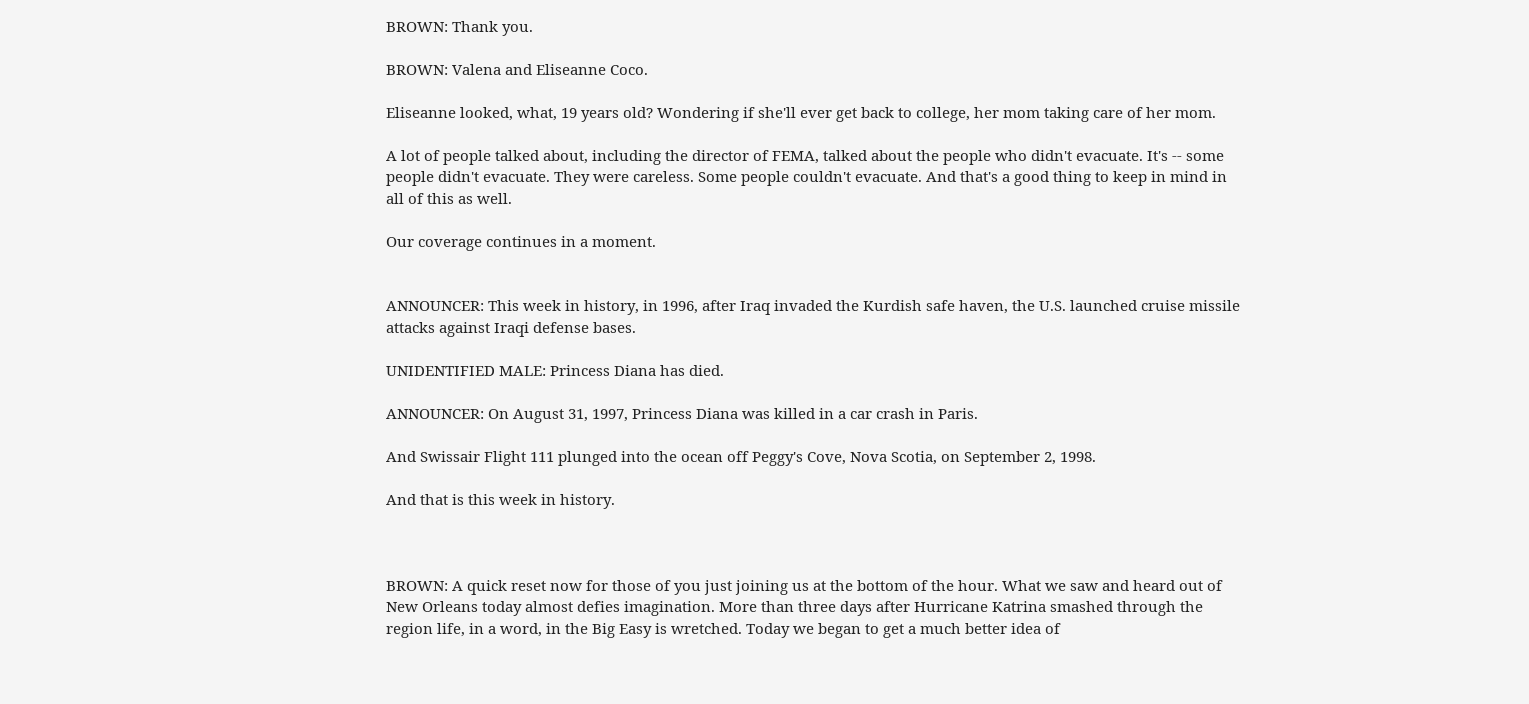BROWN: Thank you.

BROWN: Valena and Eliseanne Coco.

Eliseanne looked, what, 19 years old? Wondering if she'll ever get back to college, her mom taking care of her mom.

A lot of people talked about, including the director of FEMA, talked about the people who didn't evacuate. It's -- some people didn't evacuate. They were careless. Some people couldn't evacuate. And that's a good thing to keep in mind in all of this as well.

Our coverage continues in a moment.


ANNOUNCER: This week in history, in 1996, after Iraq invaded the Kurdish safe haven, the U.S. launched cruise missile attacks against Iraqi defense bases.

UNIDENTIFIED MALE: Princess Diana has died.

ANNOUNCER: On August 31, 1997, Princess Diana was killed in a car crash in Paris.

And Swissair Flight 111 plunged into the ocean off Peggy's Cove, Nova Scotia, on September 2, 1998.

And that is this week in history.



BROWN: A quick reset now for those of you just joining us at the bottom of the hour. What we saw and heard out of New Orleans today almost defies imagination. More than three days after Hurricane Katrina smashed through the region life, in a word, in the Big Easy is wretched. Today we began to get a much better idea of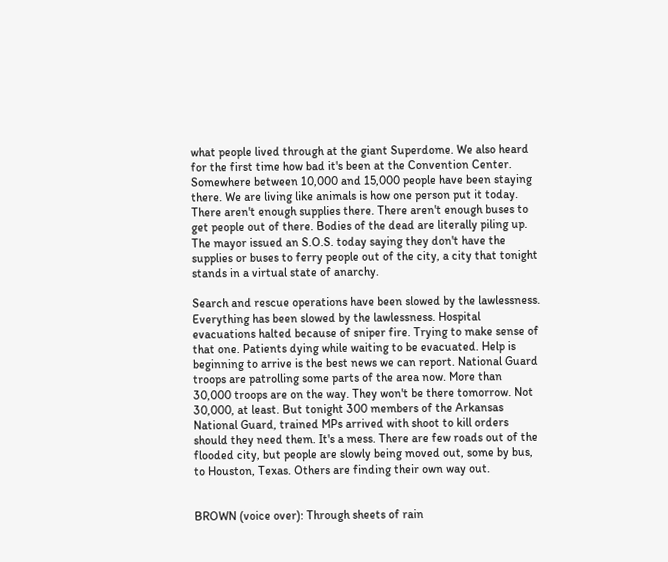what people lived through at the giant Superdome. We also heard for the first time how bad it's been at the Convention Center. Somewhere between 10,000 and 15,000 people have been staying there. We are living like animals is how one person put it today. There aren't enough supplies there. There aren't enough buses to get people out of there. Bodies of the dead are literally piling up. The mayor issued an S.O.S. today saying they don't have the supplies or buses to ferry people out of the city, a city that tonight stands in a virtual state of anarchy.

Search and rescue operations have been slowed by the lawlessness. Everything has been slowed by the lawlessness. Hospital evacuations halted because of sniper fire. Trying to make sense of that one. Patients dying while waiting to be evacuated. Help is beginning to arrive is the best news we can report. National Guard troops are patrolling some parts of the area now. More than 30,000 troops are on the way. They won't be there tomorrow. Not 30,000, at least. But tonight 300 members of the Arkansas National Guard, trained MPs arrived with shoot to kill orders should they need them. It's a mess. There are few roads out of the flooded city, but people are slowly being moved out, some by bus, to Houston, Texas. Others are finding their own way out.


BROWN (voice over): Through sheets of rain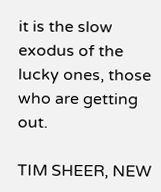it is the slow exodus of the lucky ones, those who are getting out.

TIM SHEER, NEW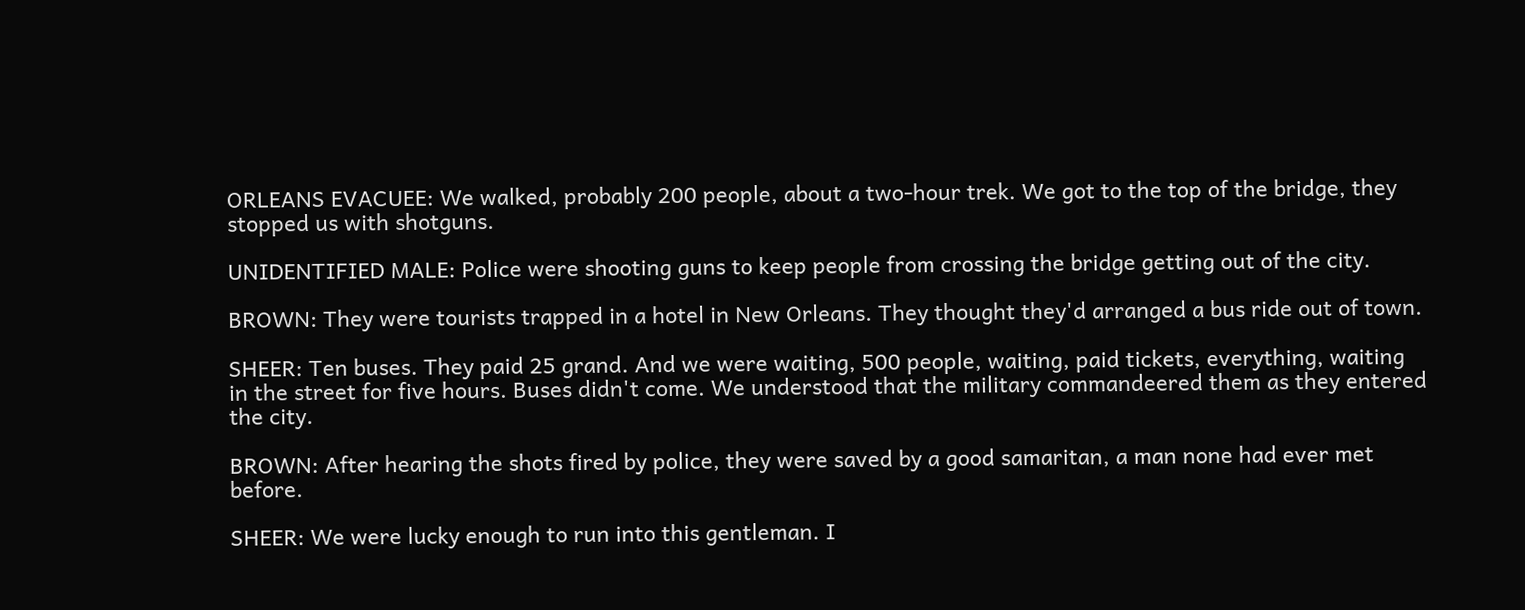ORLEANS EVACUEE: We walked, probably 200 people, about a two-hour trek. We got to the top of the bridge, they stopped us with shotguns.

UNIDENTIFIED MALE: Police were shooting guns to keep people from crossing the bridge getting out of the city.

BROWN: They were tourists trapped in a hotel in New Orleans. They thought they'd arranged a bus ride out of town.

SHEER: Ten buses. They paid 25 grand. And we were waiting, 500 people, waiting, paid tickets, everything, waiting in the street for five hours. Buses didn't come. We understood that the military commandeered them as they entered the city.

BROWN: After hearing the shots fired by police, they were saved by a good samaritan, a man none had ever met before.

SHEER: We were lucky enough to run into this gentleman. I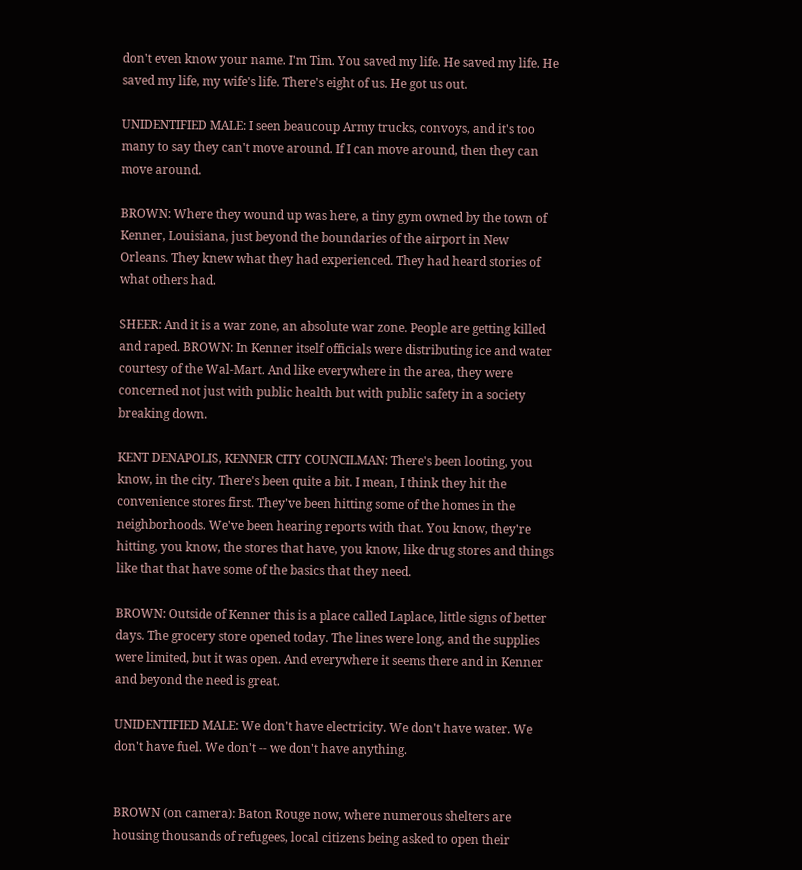don't even know your name. I'm Tim. You saved my life. He saved my life. He saved my life, my wife's life. There's eight of us. He got us out.

UNIDENTIFIED MALE: I seen beaucoup Army trucks, convoys, and it's too many to say they can't move around. If I can move around, then they can move around.

BROWN: Where they wound up was here, a tiny gym owned by the town of Kenner, Louisiana, just beyond the boundaries of the airport in New Orleans. They knew what they had experienced. They had heard stories of what others had.

SHEER: And it is a war zone, an absolute war zone. People are getting killed and raped. BROWN: In Kenner itself officials were distributing ice and water courtesy of the Wal-Mart. And like everywhere in the area, they were concerned not just with public health but with public safety in a society breaking down.

KENT DENAPOLIS, KENNER CITY COUNCILMAN: There's been looting, you know, in the city. There's been quite a bit. I mean, I think they hit the convenience stores first. They've been hitting some of the homes in the neighborhoods. We've been hearing reports with that. You know, they're hitting, you know, the stores that have, you know, like drug stores and things like that that have some of the basics that they need.

BROWN: Outside of Kenner this is a place called Laplace, little signs of better days. The grocery store opened today. The lines were long, and the supplies were limited, but it was open. And everywhere it seems there and in Kenner and beyond the need is great.

UNIDENTIFIED MALE: We don't have electricity. We don't have water. We don't have fuel. We don't -- we don't have anything.


BROWN (on camera): Baton Rouge now, where numerous shelters are housing thousands of refugees, local citizens being asked to open their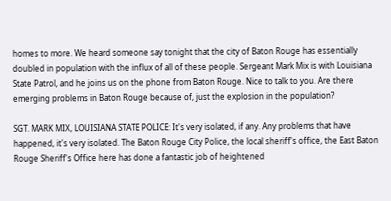homes to more. We heard someone say tonight that the city of Baton Rouge has essentially doubled in population with the influx of all of these people. Sergeant Mark Mix is with Louisiana State Patrol, and he joins us on the phone from Baton Rouge. Nice to talk to you. Are there emerging problems in Baton Rouge because of, just the explosion in the population?

SGT. MARK MIX, LOUISIANA STATE POLICE: It's very isolated, if any. Any problems that have happened, it's very isolated. The Baton Rouge City Police, the local sheriff's office, the East Baton Rouge Sheriff's Office here has done a fantastic job of heightened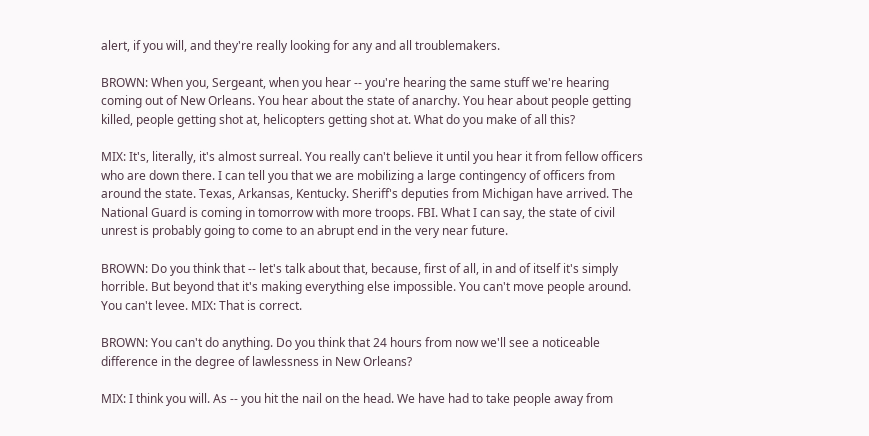alert, if you will, and they're really looking for any and all troublemakers.

BROWN: When you, Sergeant, when you hear -- you're hearing the same stuff we're hearing coming out of New Orleans. You hear about the state of anarchy. You hear about people getting killed, people getting shot at, helicopters getting shot at. What do you make of all this?

MIX: It's, literally, it's almost surreal. You really can't believe it until you hear it from fellow officers who are down there. I can tell you that we are mobilizing a large contingency of officers from around the state. Texas, Arkansas, Kentucky. Sheriff's deputies from Michigan have arrived. The National Guard is coming in tomorrow with more troops. FBI. What I can say, the state of civil unrest is probably going to come to an abrupt end in the very near future.

BROWN: Do you think that -- let's talk about that, because, first of all, in and of itself it's simply horrible. But beyond that it's making everything else impossible. You can't move people around. You can't levee. MIX: That is correct.

BROWN: You can't do anything. Do you think that 24 hours from now we'll see a noticeable difference in the degree of lawlessness in New Orleans?

MIX: I think you will. As -- you hit the nail on the head. We have had to take people away from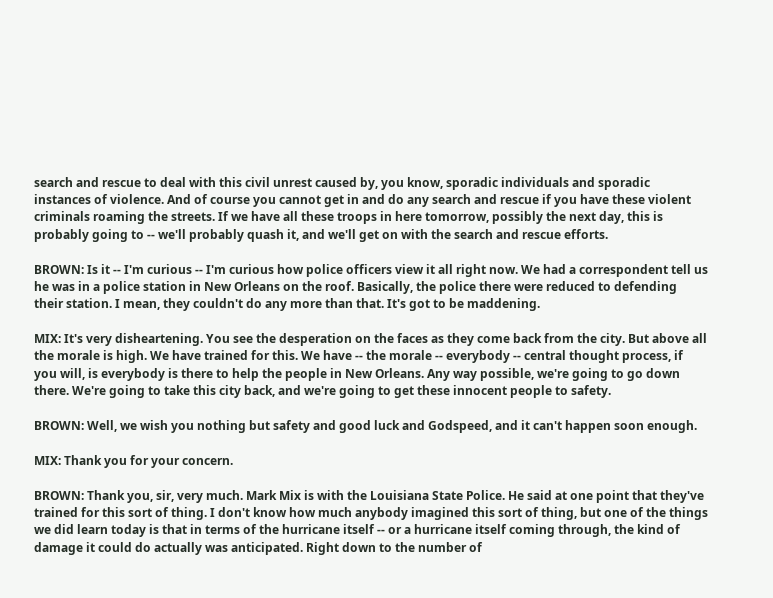search and rescue to deal with this civil unrest caused by, you know, sporadic individuals and sporadic instances of violence. And of course you cannot get in and do any search and rescue if you have these violent criminals roaming the streets. If we have all these troops in here tomorrow, possibly the next day, this is probably going to -- we'll probably quash it, and we'll get on with the search and rescue efforts.

BROWN: Is it -- I'm curious -- I'm curious how police officers view it all right now. We had a correspondent tell us he was in a police station in New Orleans on the roof. Basically, the police there were reduced to defending their station. I mean, they couldn't do any more than that. It's got to be maddening.

MIX: It's very disheartening. You see the desperation on the faces as they come back from the city. But above all the morale is high. We have trained for this. We have -- the morale -- everybody -- central thought process, if you will, is everybody is there to help the people in New Orleans. Any way possible, we're going to go down there. We're going to take this city back, and we're going to get these innocent people to safety.

BROWN: Well, we wish you nothing but safety and good luck and Godspeed, and it can't happen soon enough.

MIX: Thank you for your concern.

BROWN: Thank you, sir, very much. Mark Mix is with the Louisiana State Police. He said at one point that they've trained for this sort of thing. I don't know how much anybody imagined this sort of thing, but one of the things we did learn today is that in terms of the hurricane itself -- or a hurricane itself coming through, the kind of damage it could do actually was anticipated. Right down to the number of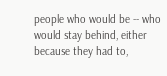people who would be -- who would stay behind, either because they had to,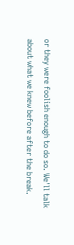or they were foolish enough to do so. We'll talk about what we knew before after the break.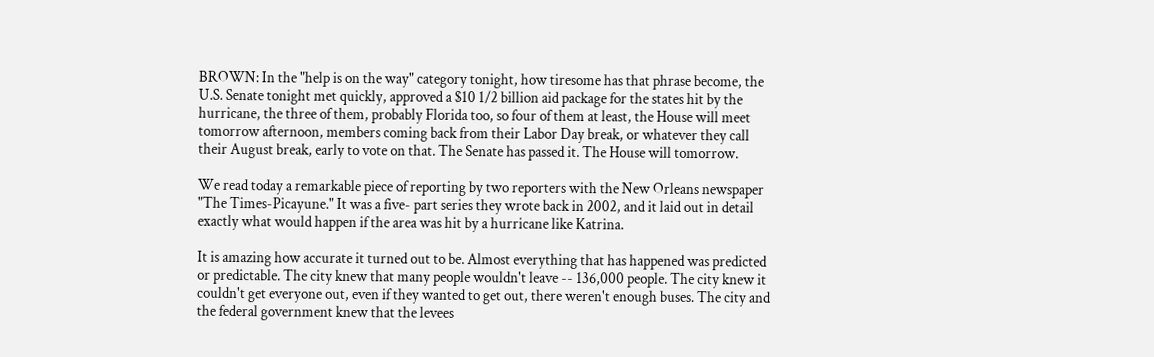BROWN: In the "help is on the way" category tonight, how tiresome has that phrase become, the U.S. Senate tonight met quickly, approved a $10 1/2 billion aid package for the states hit by the hurricane, the three of them, probably Florida too, so four of them at least, the House will meet tomorrow afternoon, members coming back from their Labor Day break, or whatever they call their August break, early to vote on that. The Senate has passed it. The House will tomorrow.

We read today a remarkable piece of reporting by two reporters with the New Orleans newspaper "The Times-Picayune." It was a five- part series they wrote back in 2002, and it laid out in detail exactly what would happen if the area was hit by a hurricane like Katrina.

It is amazing how accurate it turned out to be. Almost everything that has happened was predicted or predictable. The city knew that many people wouldn't leave -- 136,000 people. The city knew it couldn't get everyone out, even if they wanted to get out, there weren't enough buses. The city and the federal government knew that the levees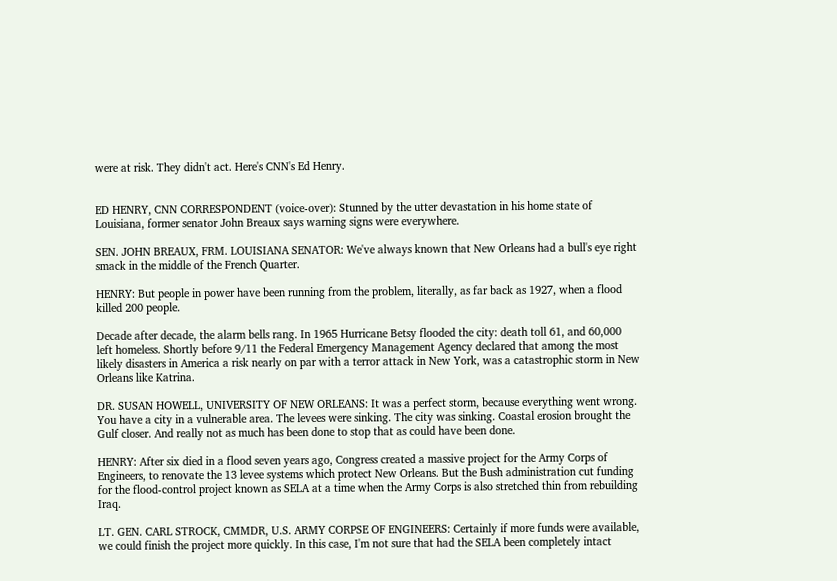were at risk. They didn't act. Here's CNN's Ed Henry.


ED HENRY, CNN CORRESPONDENT (voice-over): Stunned by the utter devastation in his home state of Louisiana, former senator John Breaux says warning signs were everywhere.

SEN. JOHN BREAUX, FRM. LOUISIANA SENATOR: We've always known that New Orleans had a bull's eye right smack in the middle of the French Quarter.

HENRY: But people in power have been running from the problem, literally, as far back as 1927, when a flood killed 200 people.

Decade after decade, the alarm bells rang. In 1965 Hurricane Betsy flooded the city: death toll 61, and 60,000 left homeless. Shortly before 9/11 the Federal Emergency Management Agency declared that among the most likely disasters in America a risk nearly on par with a terror attack in New York, was a catastrophic storm in New Orleans like Katrina.

DR. SUSAN HOWELL, UNIVERSITY OF NEW ORLEANS: It was a perfect storm, because everything went wrong. You have a city in a vulnerable area. The levees were sinking. The city was sinking. Coastal erosion brought the Gulf closer. And really not as much has been done to stop that as could have been done.

HENRY: After six died in a flood seven years ago, Congress created a massive project for the Army Corps of Engineers, to renovate the 13 levee systems which protect New Orleans. But the Bush administration cut funding for the flood-control project known as SELA at a time when the Army Corps is also stretched thin from rebuilding Iraq.

LT. GEN. CARL STROCK, CMMDR, U.S. ARMY CORPSE OF ENGINEERS: Certainly if more funds were available, we could finish the project more quickly. In this case, I'm not sure that had the SELA been completely intact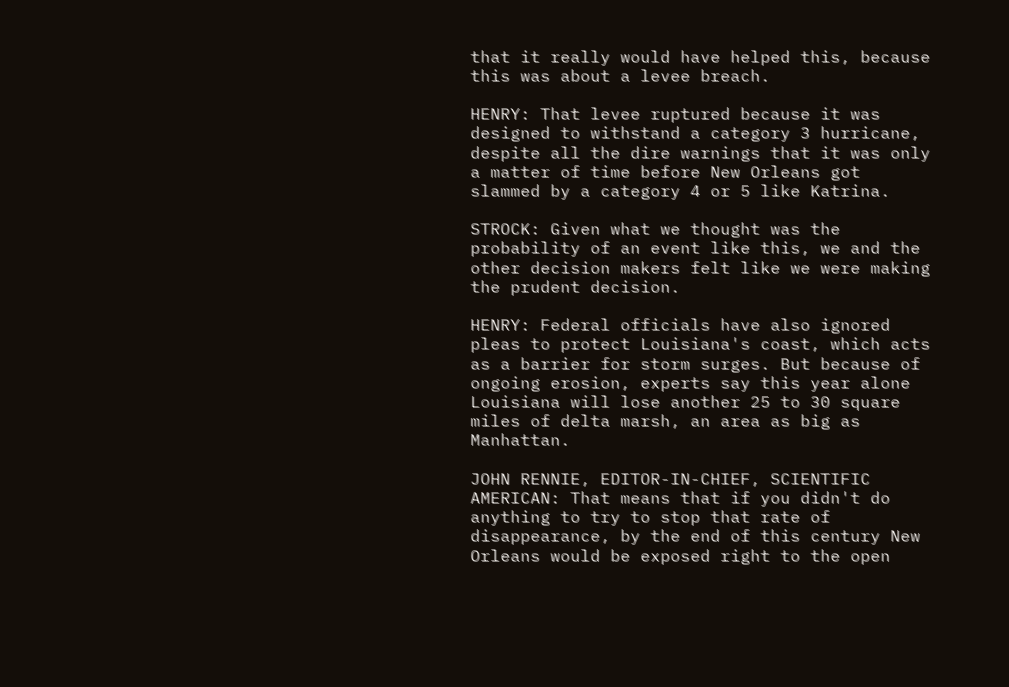that it really would have helped this, because this was about a levee breach.

HENRY: That levee ruptured because it was designed to withstand a category 3 hurricane, despite all the dire warnings that it was only a matter of time before New Orleans got slammed by a category 4 or 5 like Katrina.

STROCK: Given what we thought was the probability of an event like this, we and the other decision makers felt like we were making the prudent decision.

HENRY: Federal officials have also ignored pleas to protect Louisiana's coast, which acts as a barrier for storm surges. But because of ongoing erosion, experts say this year alone Louisiana will lose another 25 to 30 square miles of delta marsh, an area as big as Manhattan.

JOHN RENNIE, EDITOR-IN-CHIEF, SCIENTIFIC AMERICAN: That means that if you didn't do anything to try to stop that rate of disappearance, by the end of this century New Orleans would be exposed right to the open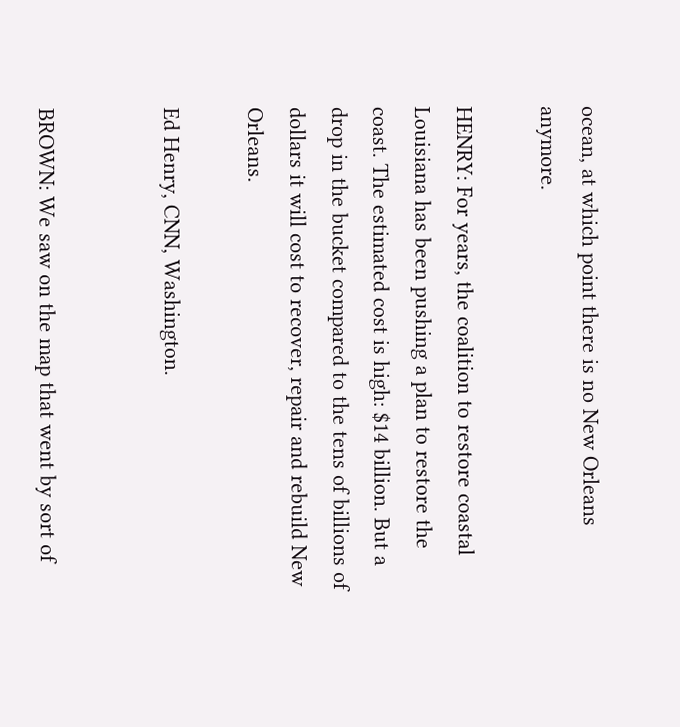ocean, at which point there is no New Orleans anymore.

HENRY: For years, the coalition to restore coastal Louisiana has been pushing a plan to restore the coast. The estimated cost is high: $14 billion. But a drop in the bucket compared to the tens of billions of dollars it will cost to recover, repair and rebuild New Orleans.

Ed Henry, CNN, Washington.


BROWN: We saw on the map that went by sort of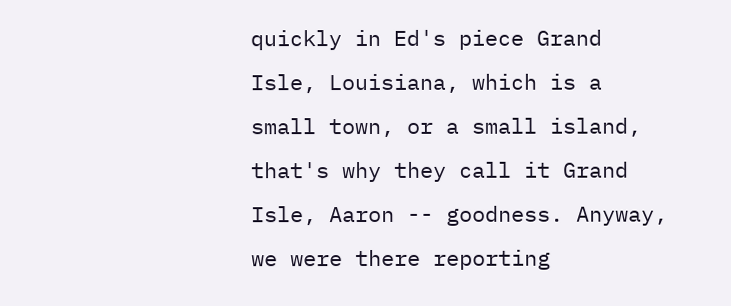quickly in Ed's piece Grand Isle, Louisiana, which is a small town, or a small island, that's why they call it Grand Isle, Aaron -- goodness. Anyway, we were there reporting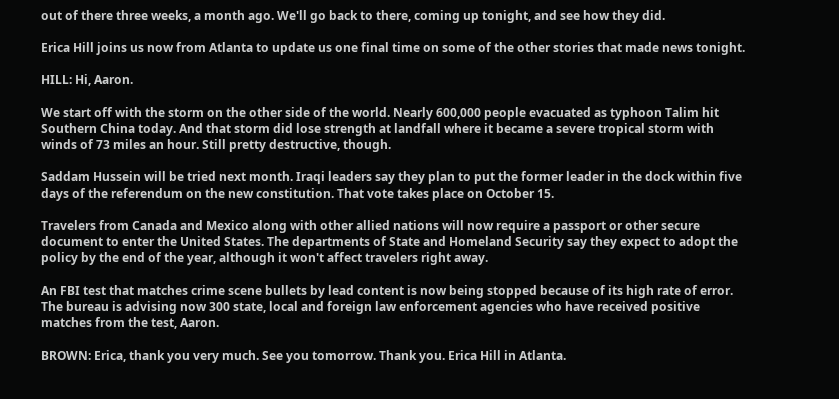out of there three weeks, a month ago. We'll go back to there, coming up tonight, and see how they did.

Erica Hill joins us now from Atlanta to update us one final time on some of the other stories that made news tonight.

HILL: Hi, Aaron.

We start off with the storm on the other side of the world. Nearly 600,000 people evacuated as typhoon Talim hit Southern China today. And that storm did lose strength at landfall where it became a severe tropical storm with winds of 73 miles an hour. Still pretty destructive, though.

Saddam Hussein will be tried next month. Iraqi leaders say they plan to put the former leader in the dock within five days of the referendum on the new constitution. That vote takes place on October 15.

Travelers from Canada and Mexico along with other allied nations will now require a passport or other secure document to enter the United States. The departments of State and Homeland Security say they expect to adopt the policy by the end of the year, although it won't affect travelers right away.

An FBI test that matches crime scene bullets by lead content is now being stopped because of its high rate of error. The bureau is advising now 300 state, local and foreign law enforcement agencies who have received positive matches from the test, Aaron.

BROWN: Erica, thank you very much. See you tomorrow. Thank you. Erica Hill in Atlanta.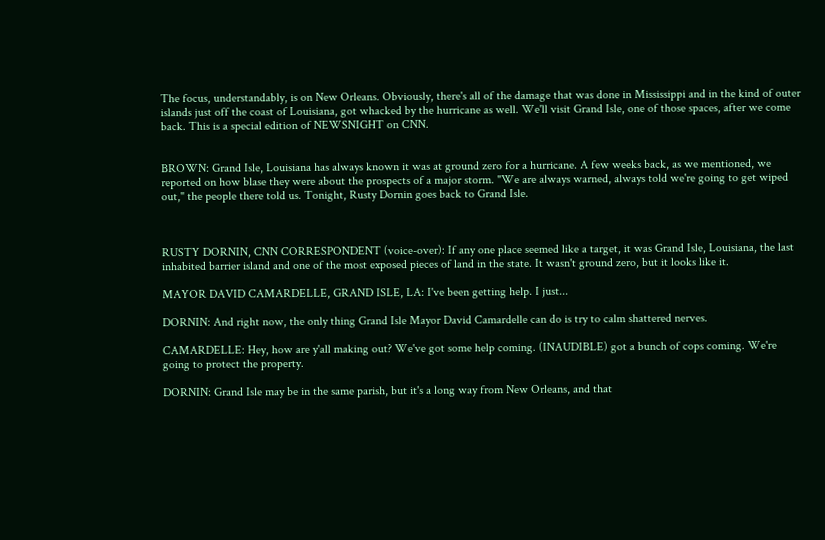The focus, understandably, is on New Orleans. Obviously, there's all of the damage that was done in Mississippi and in the kind of outer islands just off the coast of Louisiana, got whacked by the hurricane as well. We'll visit Grand Isle, one of those spaces, after we come back. This is a special edition of NEWSNIGHT on CNN.


BROWN: Grand Isle, Louisiana has always known it was at ground zero for a hurricane. A few weeks back, as we mentioned, we reported on how blase they were about the prospects of a major storm. "We are always warned, always told we're going to get wiped out," the people there told us. Tonight, Rusty Dornin goes back to Grand Isle.



RUSTY DORNIN, CNN CORRESPONDENT (voice-over): If any one place seemed like a target, it was Grand Isle, Louisiana, the last inhabited barrier island and one of the most exposed pieces of land in the state. It wasn't ground zero, but it looks like it.

MAYOR DAVID CAMARDELLE, GRAND ISLE, LA: I've been getting help. I just...

DORNIN: And right now, the only thing Grand Isle Mayor David Camardelle can do is try to calm shattered nerves.

CAMARDELLE: Hey, how are y'all making out? We've got some help coming. (INAUDIBLE) got a bunch of cops coming. We're going to protect the property.

DORNIN: Grand Isle may be in the same parish, but it's a long way from New Orleans, and that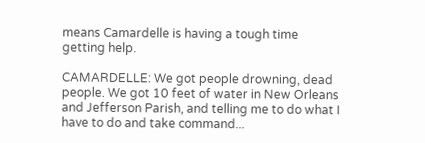means Camardelle is having a tough time getting help.

CAMARDELLE: We got people drowning, dead people. We got 10 feet of water in New Orleans and Jefferson Parish, and telling me to do what I have to do and take command...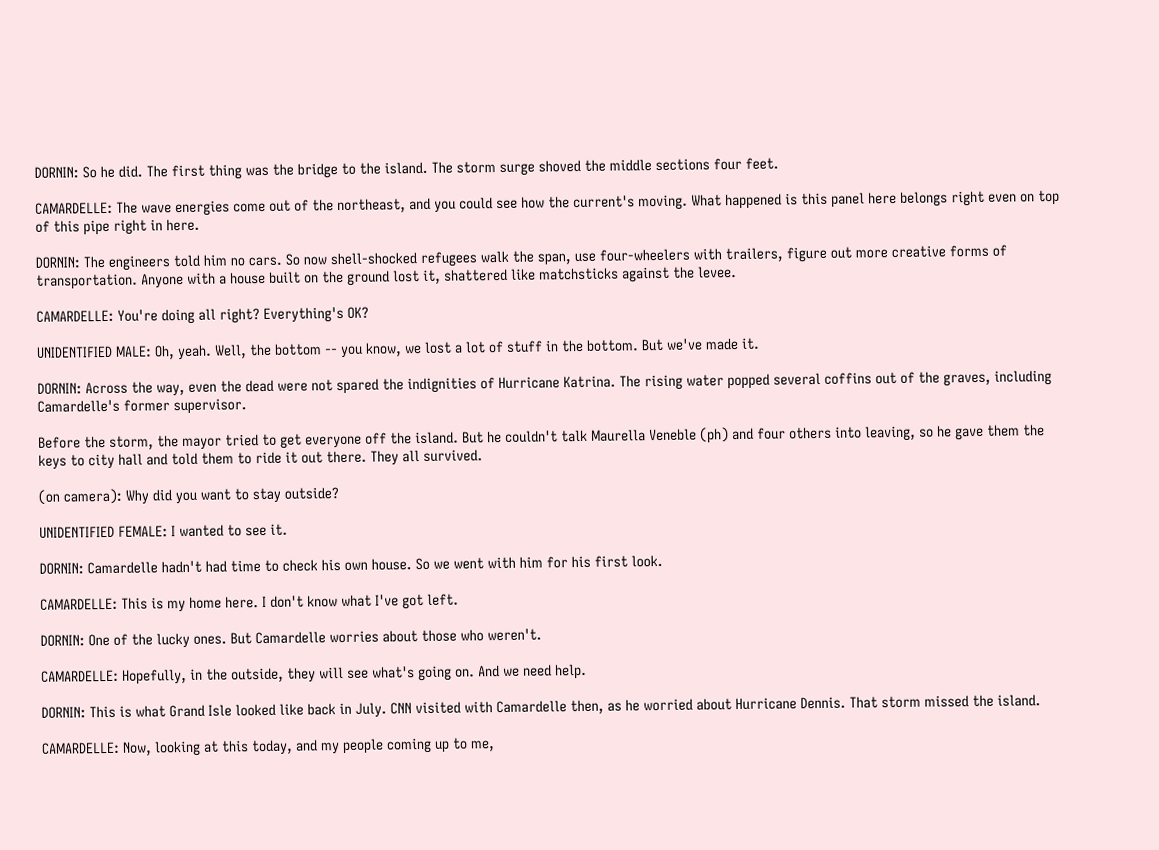DORNIN: So he did. The first thing was the bridge to the island. The storm surge shoved the middle sections four feet.

CAMARDELLE: The wave energies come out of the northeast, and you could see how the current's moving. What happened is this panel here belongs right even on top of this pipe right in here.

DORNIN: The engineers told him no cars. So now shell-shocked refugees walk the span, use four-wheelers with trailers, figure out more creative forms of transportation. Anyone with a house built on the ground lost it, shattered like matchsticks against the levee.

CAMARDELLE: You're doing all right? Everything's OK?

UNIDENTIFIED MALE: Oh, yeah. Well, the bottom -- you know, we lost a lot of stuff in the bottom. But we've made it.

DORNIN: Across the way, even the dead were not spared the indignities of Hurricane Katrina. The rising water popped several coffins out of the graves, including Camardelle's former supervisor.

Before the storm, the mayor tried to get everyone off the island. But he couldn't talk Maurella Veneble (ph) and four others into leaving, so he gave them the keys to city hall and told them to ride it out there. They all survived.

(on camera): Why did you want to stay outside?

UNIDENTIFIED FEMALE: I wanted to see it.

DORNIN: Camardelle hadn't had time to check his own house. So we went with him for his first look.

CAMARDELLE: This is my home here. I don't know what I've got left.

DORNIN: One of the lucky ones. But Camardelle worries about those who weren't.

CAMARDELLE: Hopefully, in the outside, they will see what's going on. And we need help.

DORNIN: This is what Grand Isle looked like back in July. CNN visited with Camardelle then, as he worried about Hurricane Dennis. That storm missed the island.

CAMARDELLE: Now, looking at this today, and my people coming up to me,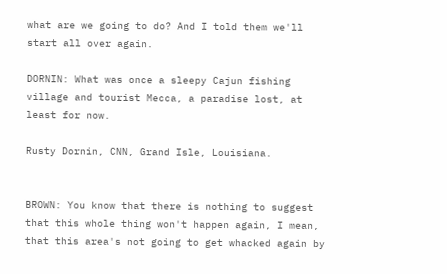what are we going to do? And I told them we'll start all over again.

DORNIN: What was once a sleepy Cajun fishing village and tourist Mecca, a paradise lost, at least for now.

Rusty Dornin, CNN, Grand Isle, Louisiana.


BROWN: You know that there is nothing to suggest that this whole thing won't happen again, I mean, that this area's not going to get whacked again by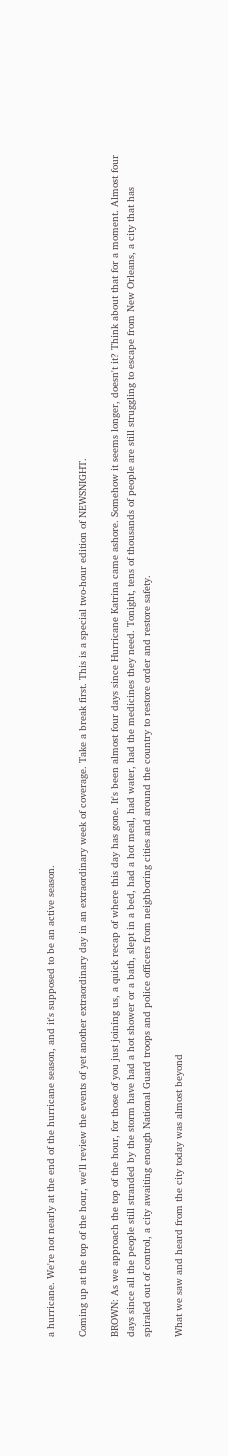a hurricane. We're not nearly at the end of the hurricane season, and it's supposed to be an active season.

Coming up at the top of the hour, we'll review the events of yet another extraordinary day in an extraordinary week of coverage. Take a break first. This is a special two-hour edition of NEWSNIGHT.

BROWN: As we approach the top of the hour, for those of you just joining us, a quick recap of where this day has gone. It's been almost four days since Hurricane Katrina came ashore. Somehow it seems longer, doesn't it? Think about that for a moment. Almost four days since all the people still stranded by the storm have had a hot shower or a bath, slept in a bed, had a hot meal, had water, had the medicines they need. Tonight, tens of thousands of people are still struggling to escape from New Orleans, a city that has spiraled out of control, a city awaiting enough National Guard troops and police officers from neighboring cities and around the country to restore order and restore safety.

What we saw and heard from the city today was almost beyond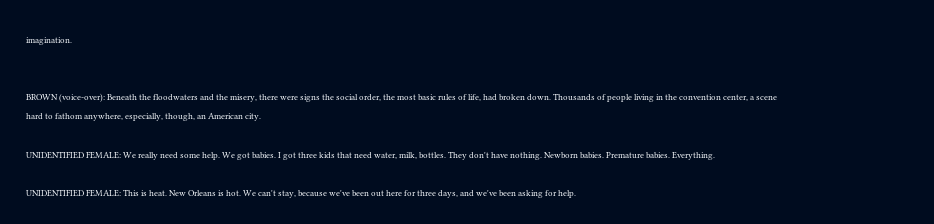imagination.


BROWN (voice-over): Beneath the floodwaters and the misery, there were signs the social order, the most basic rules of life, had broken down. Thousands of people living in the convention center, a scene hard to fathom anywhere, especially, though, an American city.

UNIDENTIFIED FEMALE: We really need some help. We got babies. I got three kids that need water, milk, bottles. They don't have nothing. Newborn babies. Premature babies. Everything.

UNIDENTIFIED FEMALE: This is heat. New Orleans is hot. We can't stay, because we've been out here for three days, and we've been asking for help.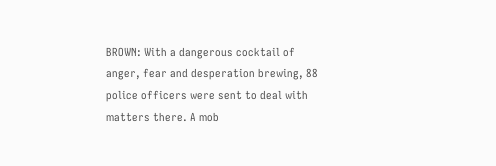BROWN: With a dangerous cocktail of anger, fear and desperation brewing, 88 police officers were sent to deal with matters there. A mob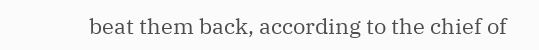beat them back, according to the chief of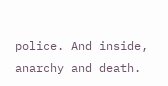police. And inside, anarchy and death.